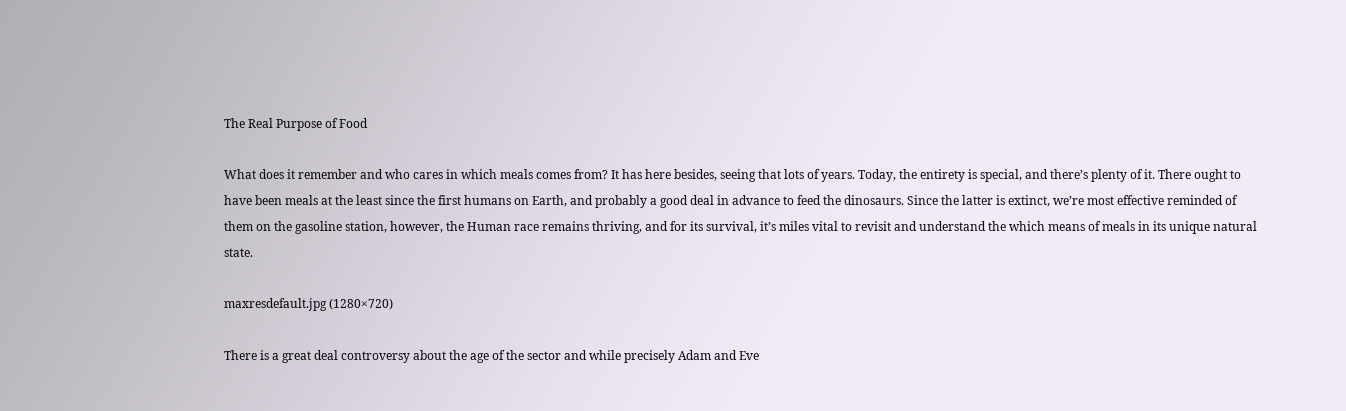The Real Purpose of Food

What does it remember and who cares in which meals comes from? It has here besides, seeing that lots of years. Today, the entirety is special, and there’s plenty of it. There ought to have been meals at the least since the first humans on Earth, and probably a good deal in advance to feed the dinosaurs. Since the latter is extinct, we’re most effective reminded of them on the gasoline station, however, the Human race remains thriving, and for its survival, it’s miles vital to revisit and understand the which means of meals in its unique natural state.

maxresdefault.jpg (1280×720)

There is a great deal controversy about the age of the sector and while precisely Adam and Eve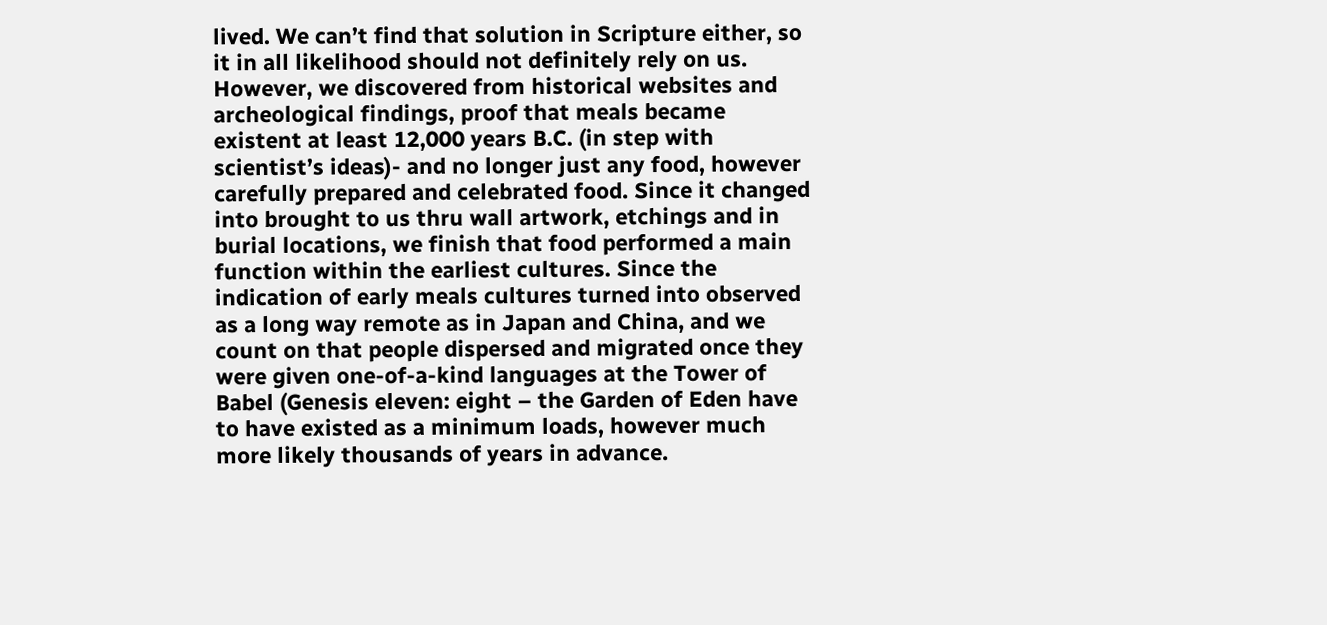lived. We can’t find that solution in Scripture either, so it in all likelihood should not definitely rely on us. However, we discovered from historical websites and archeological findings, proof that meals became existent at least 12,000 years B.C. (in step with scientist’s ideas)- and no longer just any food, however carefully prepared and celebrated food. Since it changed into brought to us thru wall artwork, etchings and in burial locations, we finish that food performed a main function within the earliest cultures. Since the indication of early meals cultures turned into observed as a long way remote as in Japan and China, and we count on that people dispersed and migrated once they were given one-of-a-kind languages at the Tower of Babel (Genesis eleven: eight – the Garden of Eden have to have existed as a minimum loads, however much more likely thousands of years in advance.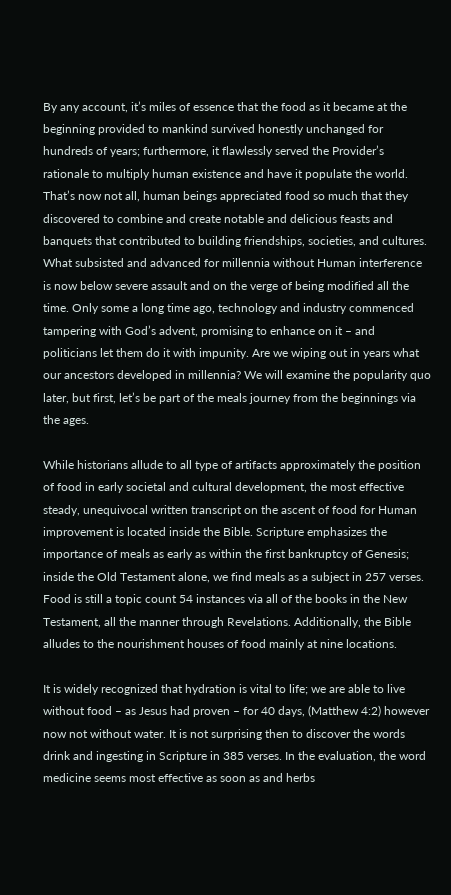By any account, it’s miles of essence that the food as it became at the beginning provided to mankind survived honestly unchanged for hundreds of years; furthermore, it flawlessly served the Provider’s rationale to multiply human existence and have it populate the world. That’s now not all, human beings appreciated food so much that they discovered to combine and create notable and delicious feasts and banquets that contributed to building friendships, societies, and cultures. What subsisted and advanced for millennia without Human interference is now below severe assault and on the verge of being modified all the time. Only some a long time ago, technology and industry commenced tampering with God’s advent, promising to enhance on it – and politicians let them do it with impunity. Are we wiping out in years what our ancestors developed in millennia? We will examine the popularity quo later, but first, let’s be part of the meals journey from the beginnings via the ages.

While historians allude to all type of artifacts approximately the position of food in early societal and cultural development, the most effective steady, unequivocal written transcript on the ascent of food for Human improvement is located inside the Bible. Scripture emphasizes the importance of meals as early as within the first bankruptcy of Genesis; inside the Old Testament alone, we find meals as a subject in 257 verses. Food is still a topic count 54 instances via all of the books in the New Testament, all the manner through Revelations. Additionally, the Bible alludes to the nourishment houses of food mainly at nine locations.

It is widely recognized that hydration is vital to life; we are able to live without food – as Jesus had proven – for 40 days, (Matthew 4:2) however now not without water. It is not surprising then to discover the words drink and ingesting in Scripture in 385 verses. In the evaluation, the word medicine seems most effective as soon as and herbs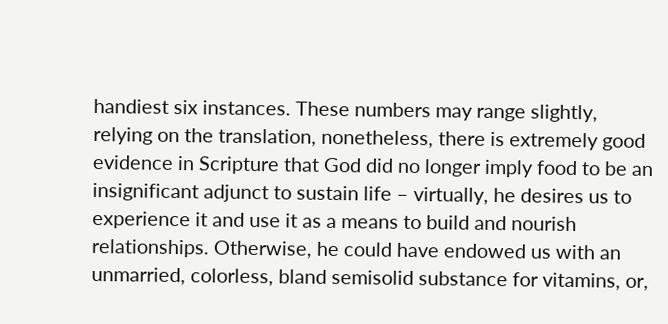handiest six instances. These numbers may range slightly, relying on the translation, nonetheless, there is extremely good evidence in Scripture that God did no longer imply food to be an insignificant adjunct to sustain life – virtually, he desires us to experience it and use it as a means to build and nourish relationships. Otherwise, he could have endowed us with an unmarried, colorless, bland semisolid substance for vitamins, or,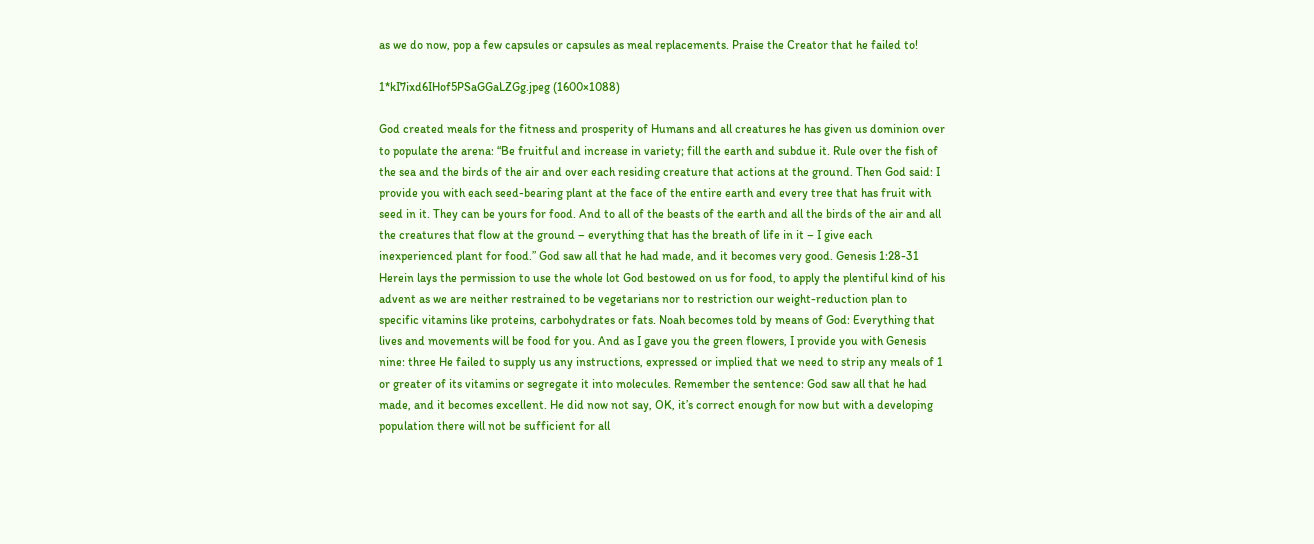as we do now, pop a few capsules or capsules as meal replacements. Praise the Creator that he failed to!

1*kI7ixd6IHof5PSaGGaLZGg.jpeg (1600×1088)

God created meals for the fitness and prosperity of Humans and all creatures he has given us dominion over to populate the arena: “Be fruitful and increase in variety; fill the earth and subdue it. Rule over the fish of the sea and the birds of the air and over each residing creature that actions at the ground. Then God said: I provide you with each seed-bearing plant at the face of the entire earth and every tree that has fruit with seed in it. They can be yours for food. And to all of the beasts of the earth and all the birds of the air and all the creatures that flow at the ground – everything that has the breath of life in it – I give each inexperienced plant for food.” God saw all that he had made, and it becomes very good. Genesis 1:28-31 Herein lays the permission to use the whole lot God bestowed on us for food, to apply the plentiful kind of his advent as we are neither restrained to be vegetarians nor to restriction our weight-reduction plan to specific vitamins like proteins, carbohydrates or fats. Noah becomes told by means of God: Everything that lives and movements will be food for you. And as I gave you the green flowers, I provide you with Genesis nine: three He failed to supply us any instructions, expressed or implied that we need to strip any meals of 1 or greater of its vitamins or segregate it into molecules. Remember the sentence: God saw all that he had made, and it becomes excellent. He did now not say, OK, it’s correct enough for now but with a developing population there will not be sufficient for all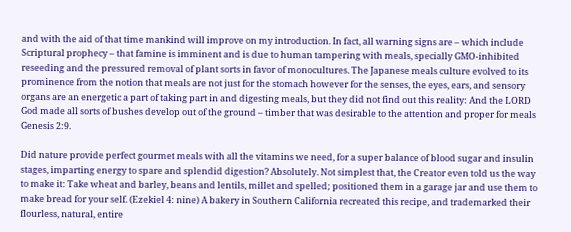and with the aid of that time mankind will improve on my introduction. In fact, all warning signs are – which include Scriptural prophecy – that famine is imminent and is due to human tampering with meals, specially GMO-inhibited reseeding and the pressured removal of plant sorts in favor of monocultures. The Japanese meals culture evolved to its prominence from the notion that meals are not just for the stomach however for the senses, the eyes, ears, and sensory organs are an energetic a part of taking part in and digesting meals, but they did not find out this reality: And the LORD God made all sorts of bushes develop out of the ground – timber that was desirable to the attention and proper for meals Genesis 2:9.

Did nature provide perfect gourmet meals with all the vitamins we need, for a super balance of blood sugar and insulin stages, imparting energy to spare and splendid digestion? Absolutely. Not simplest that, the Creator even told us the way to make it: Take wheat and barley, beans and lentils, millet and spelled; positioned them in a garage jar and use them to make bread for your self. (Ezekiel 4: nine) A bakery in Southern California recreated this recipe, and trademarked their flourless, natural, entire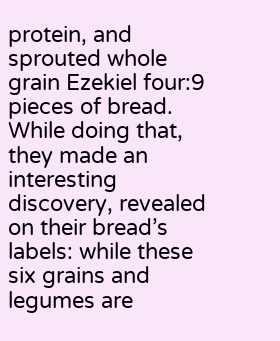protein, and sprouted whole grain Ezekiel four:9 pieces of bread. While doing that, they made an interesting discovery, revealed on their bread’s labels: while these six grains and legumes are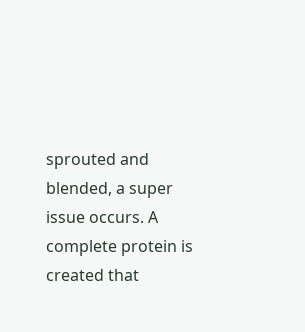sprouted and blended, a super issue occurs. A complete protein is created that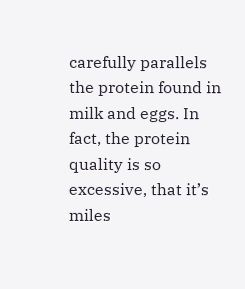carefully parallels the protein found in milk and eggs. In fact, the protein quality is so excessive, that it’s miles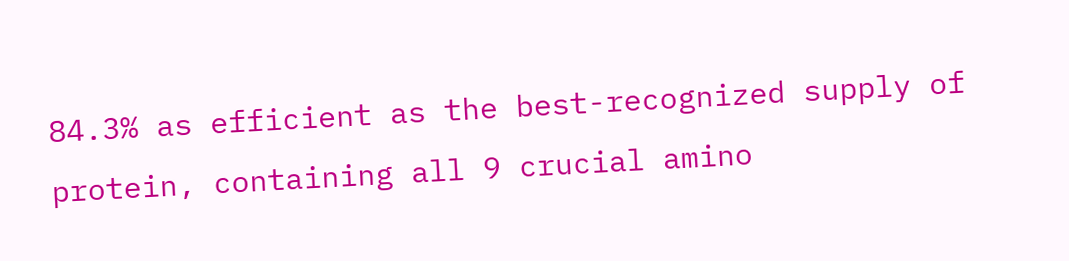84.3% as efficient as the best-recognized supply of protein, containing all 9 crucial amino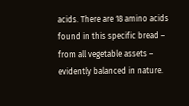acids. There are 18 amino acids found in this specific bread – from all vegetable assets – evidently balanced in nature.